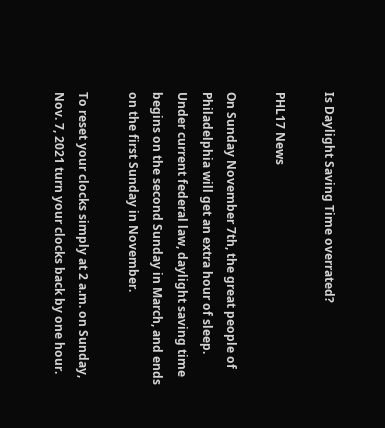Is Daylight Saving Time overrated?

PHL17 News

On Sunday November 7th, the great people of Philadelphia will get an extra hour of sleep. Under current federal law, daylight saving time begins on the second Sunday in March, and ends on the first Sunday in November.

To reset your clocks simply at 2 a.m. on Sunday, Nov. 7, 2021 turn your clocks back by one hour.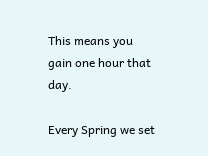This means you gain one hour that day.

Every Spring we set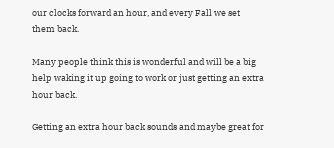our clocks forward an hour, and every Fall we set them back.

Many people think this is wonderful and will be a big help waking it up going to work or just getting an extra hour back.

Getting an extra hour back sounds and maybe great for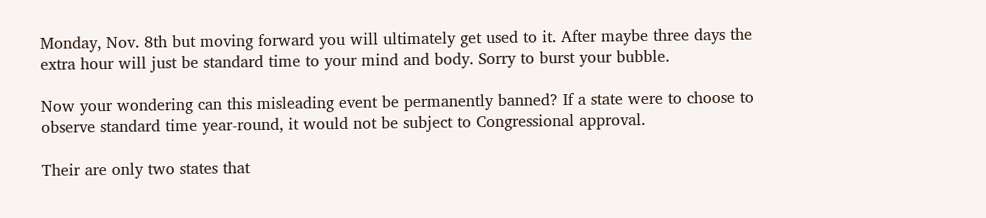Monday, Nov. 8th but moving forward you will ultimately get used to it. After maybe three days the extra hour will just be standard time to your mind and body. Sorry to burst your bubble.

Now your wondering can this misleading event be permanently banned? If a state were to choose to observe standard time year-round, it would not be subject to Congressional approval.

Their are only two states that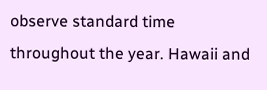observe standard time throughout the year. Hawaii and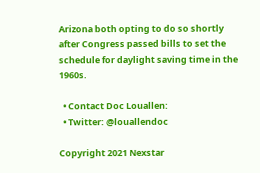Arizona both opting to do so shortly after Congress passed bills to set the schedule for daylight saving time in the 1960s.

  • Contact Doc Louallen:
  • Twitter: @louallendoc

Copyright 2021 Nexstar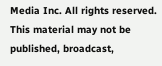Media Inc. All rights reserved. This material may not be published, broadcast,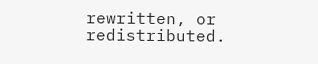rewritten, or redistributed.